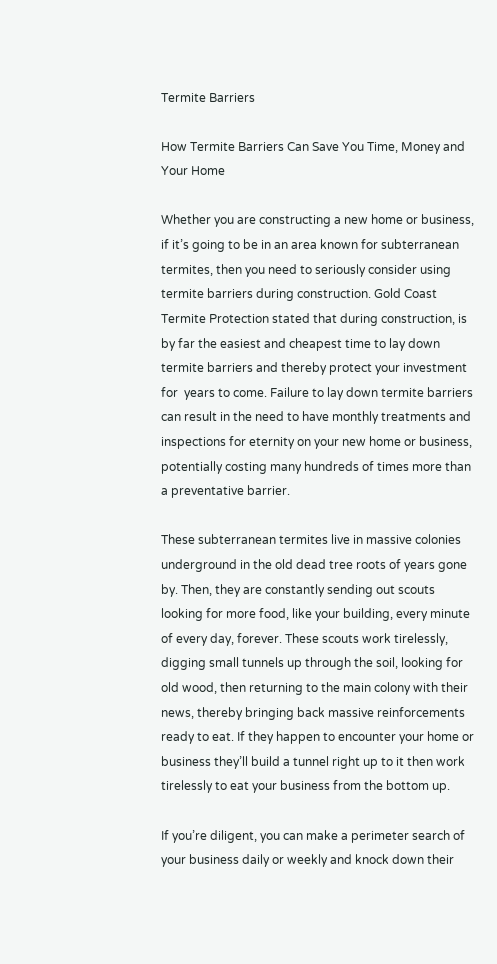Termite Barriers

How Termite Barriers Can Save You Time, Money and Your Home

Whether you are constructing a new home or business, if it’s going to be in an area known for subterranean termites, then you need to seriously consider using termite barriers during construction. Gold Coast Termite Protection stated that during construction, is by far the easiest and cheapest time to lay down termite barriers and thereby protect your investment for  years to come. Failure to lay down termite barriers can result in the need to have monthly treatments and inspections for eternity on your new home or business, potentially costing many hundreds of times more than a preventative barrier.

These subterranean termites live in massive colonies underground in the old dead tree roots of years gone by. Then, they are constantly sending out scouts looking for more food, like your building, every minute of every day, forever. These scouts work tirelessly, digging small tunnels up through the soil, looking for old wood, then returning to the main colony with their news, thereby bringing back massive reinforcements ready to eat. If they happen to encounter your home or business they’ll build a tunnel right up to it then work tirelessly to eat your business from the bottom up.

If you’re diligent, you can make a perimeter search of your business daily or weekly and knock down their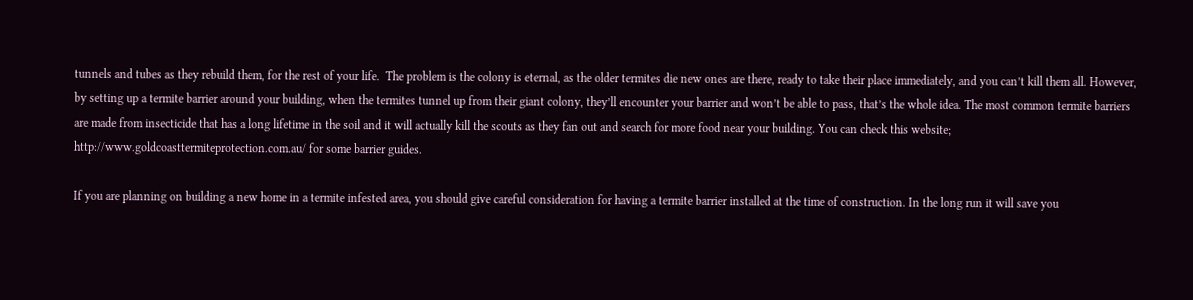tunnels and tubes as they rebuild them, for the rest of your life.  The problem is the colony is eternal, as the older termites die new ones are there, ready to take their place immediately, and you can’t kill them all. However, by setting up a termite barrier around your building, when the termites tunnel up from their giant colony, they’ll encounter your barrier and won’t be able to pass, that’s the whole idea. The most common termite barriers are made from insecticide that has a long lifetime in the soil and it will actually kill the scouts as they fan out and search for more food near your building. You can check this website; http://www.goldcoasttermiteprotection.com.au/ for some barrier guides.

If you are planning on building a new home in a termite infested area, you should give careful consideration for having a termite barrier installed at the time of construction. In the long run it will save you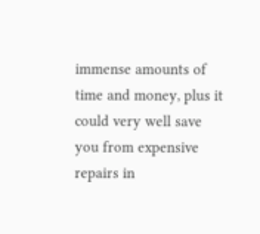immense amounts of time and money, plus it could very well save you from expensive repairs in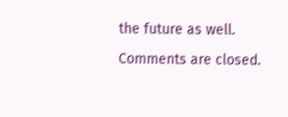the future as well.

Comments are closed.